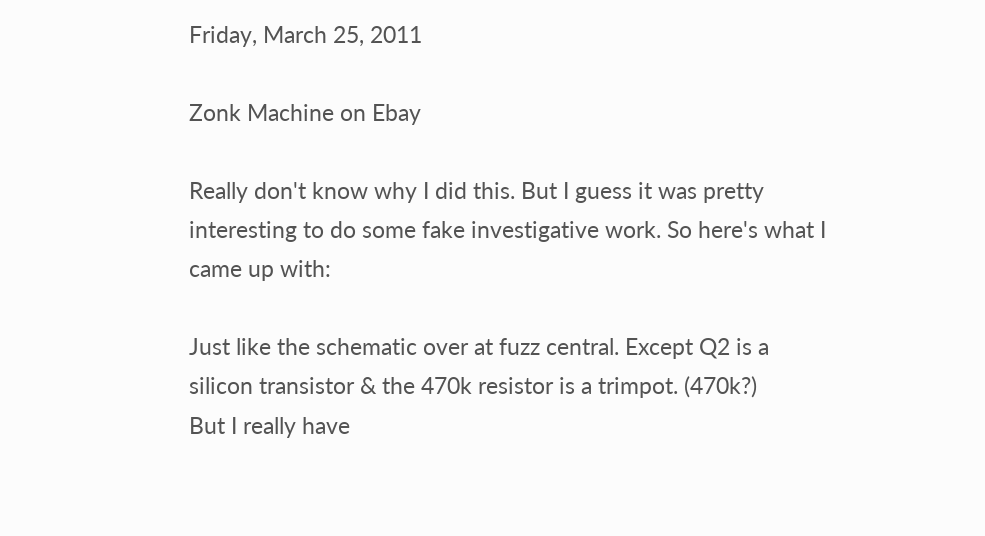Friday, March 25, 2011

Zonk Machine on Ebay

Really don't know why I did this. But I guess it was pretty interesting to do some fake investigative work. So here's what I came up with:

Just like the schematic over at fuzz central. Except Q2 is a silicon transistor & the 470k resistor is a trimpot. (470k?)
But I really have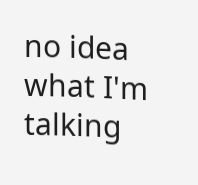no idea what I'm talking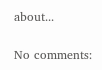about...

No comments: